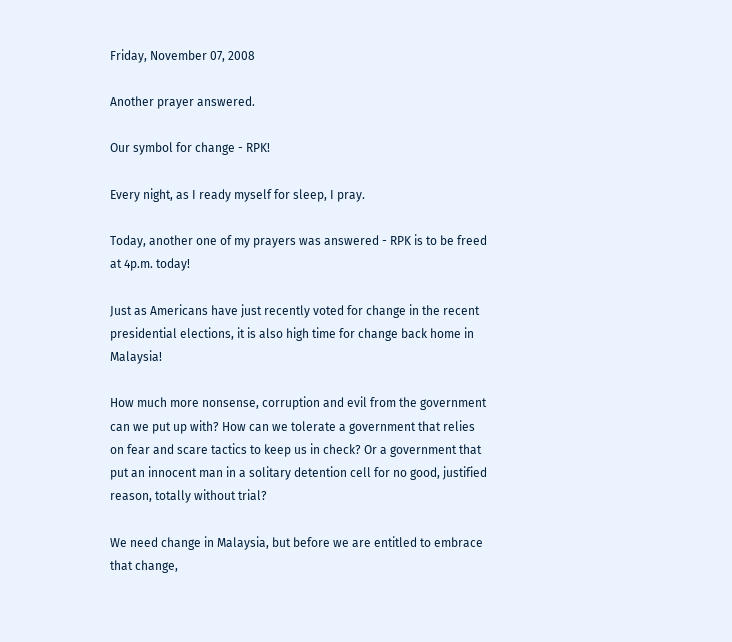Friday, November 07, 2008

Another prayer answered.

Our symbol for change - RPK!

Every night, as I ready myself for sleep, I pray.

Today, another one of my prayers was answered - RPK is to be freed at 4p.m. today!

Just as Americans have just recently voted for change in the recent presidential elections, it is also high time for change back home in Malaysia!

How much more nonsense, corruption and evil from the government can we put up with? How can we tolerate a government that relies on fear and scare tactics to keep us in check? Or a government that put an innocent man in a solitary detention cell for no good, justified reason, totally without trial?

We need change in Malaysia, but before we are entitled to embrace that change,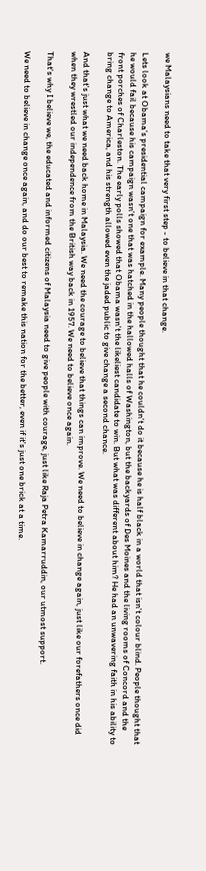we Malaysians need to take that very first step - to believe in that change.

Lets look at Obama's presidential campaign for example. Many people thought that he couldn't do it because he is half black in a world that isn't colour blind. People thought that he would fail because his campaign wasn't one that was hatched in the hallowed halls of Washington, but the backyards of Des Moines and the living rooms of Concord and the front porches of Charleston. The early polls showed that Obama wasn't the likeliest candidate to win. But what was different about him? He had an unwavering faith in his ability to bring change to America, and his strength allowed even the jaded public to give change a second chance.

And that's just what we need back home in Malaysia. We need the courage to believe that things can improve. We need to believe in change again, just like our forefathers once did when they wrestled our independence from the British way back in 1957. We need to believe once again.

That's why I believe we, the educated and informed citizens of Malaysia need to give people with courage, just like Raja Petra Kamarruddin, our utmost support.

We need to believe in change once again, and do our best to remake this nation for the better, even if it's just one brick at a time.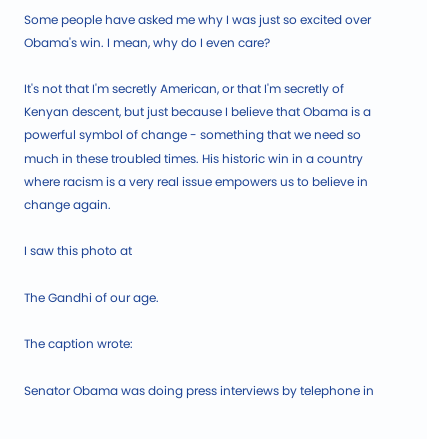Some people have asked me why I was just so excited over Obama's win. I mean, why do I even care?

It's not that I'm secretly American, or that I'm secretly of Kenyan descent, but just because I believe that Obama is a powerful symbol of change - something that we need so much in these troubled times. His historic win in a country where racism is a very real issue empowers us to believe in change again.

I saw this photo at

The Gandhi of our age.

The caption wrote:

Senator Obama was doing press interviews by telephone in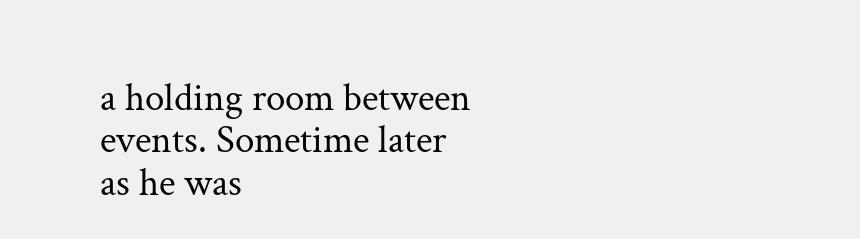a holding room between events. Sometime later as he was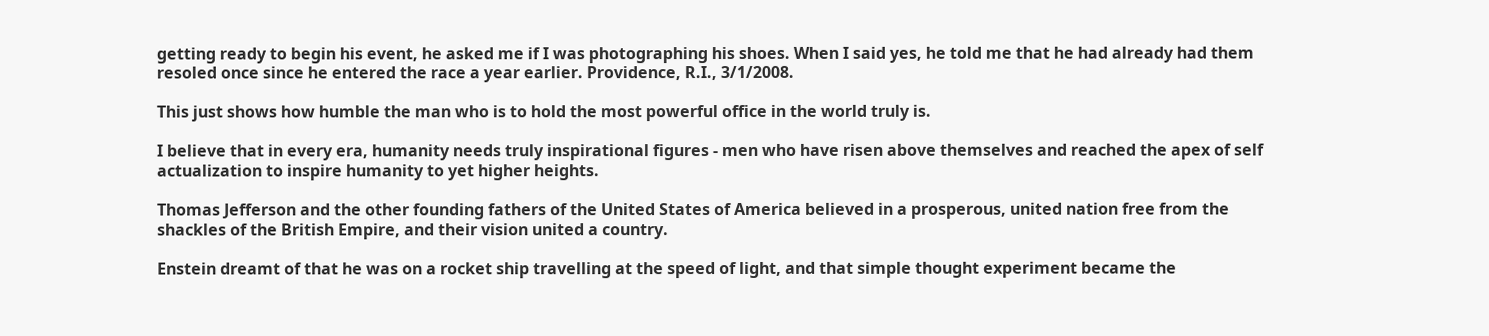getting ready to begin his event, he asked me if I was photographing his shoes. When I said yes, he told me that he had already had them resoled once since he entered the race a year earlier. Providence, R.I., 3/1/2008.

This just shows how humble the man who is to hold the most powerful office in the world truly is.

I believe that in every era, humanity needs truly inspirational figures - men who have risen above themselves and reached the apex of self actualization to inspire humanity to yet higher heights.

Thomas Jefferson and the other founding fathers of the United States of America believed in a prosperous, united nation free from the shackles of the British Empire, and their vision united a country.

Enstein dreamt of that he was on a rocket ship travelling at the speed of light, and that simple thought experiment became the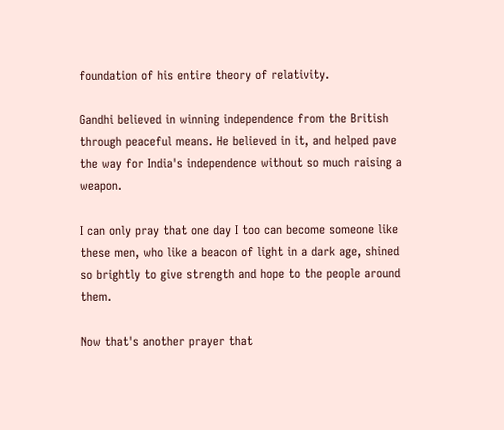foundation of his entire theory of relativity.

Gandhi believed in winning independence from the British through peaceful means. He believed in it, and helped pave the way for India's independence without so much raising a weapon.

I can only pray that one day I too can become someone like these men, who like a beacon of light in a dark age, shined so brightly to give strength and hope to the people around them.

Now that's another prayer that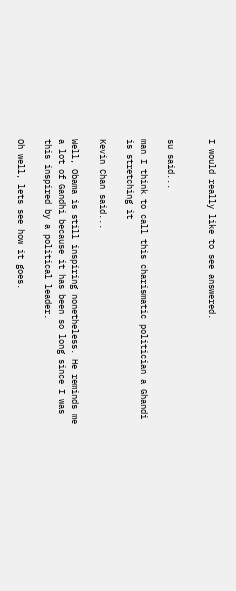I would really like to see answered.


su said...

man I think to call this charismatic politician a Ghandi is stretching it

Kevin Chan said...

Well, Obama is still inspiring nonetheless. He reminds me a lot of Gandhi because it has been so long since I was this inspired by a political leader.

Oh well, lets see how it goes.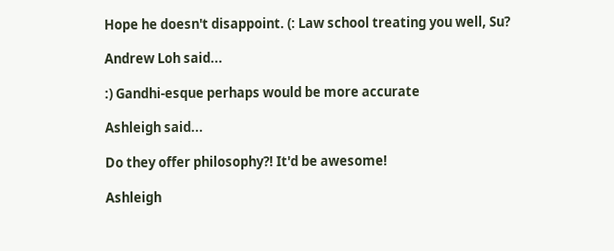Hope he doesn't disappoint. (: Law school treating you well, Su?

Andrew Loh said...

:) Gandhi-esque perhaps would be more accurate

Ashleigh said...

Do they offer philosophy?! It'd be awesome!

Ashleigh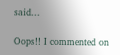said...

Oops!! I commented on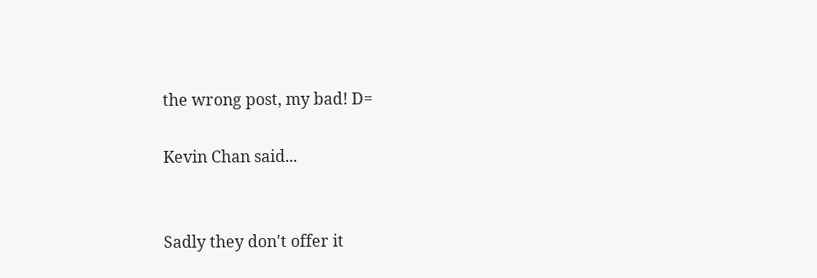the wrong post, my bad! D=

Kevin Chan said...


Sadly they don't offer it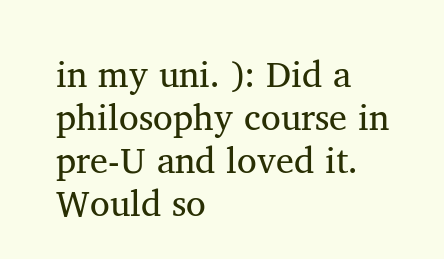in my uni. ): Did a philosophy course in pre-U and loved it. Would so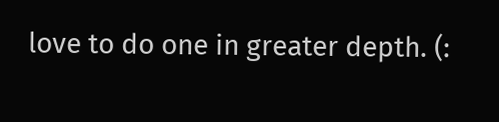love to do one in greater depth. (: